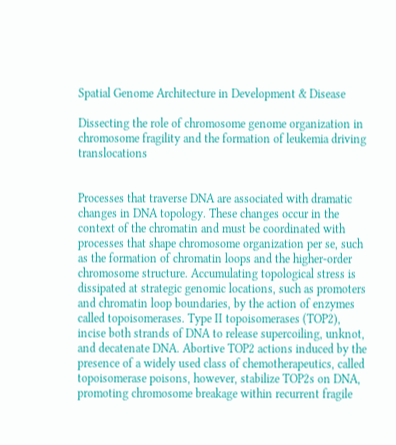Spatial Genome Architecture in Development & Disease

Dissecting the role of chromosome genome organization in chromosome fragility and the formation of leukemia driving translocations


Processes that traverse DNA are associated with dramatic changes in DNA topology. These changes occur in the context of the chromatin and must be coordinated with processes that shape chromosome organization per se, such as the formation of chromatin loops and the higher-order chromosome structure. Accumulating topological stress is dissipated at strategic genomic locations, such as promoters and chromatin loop boundaries, by the action of enzymes called topoisomerases. Type II topoisomerases (TOP2), incise both strands of DNA to release supercoiling, unknot, and decatenate DNA. Abortive TOP2 actions induced by the presence of a widely used class of chemotherapeutics, called topoisomerase poisons, however, stabilize TOP2s on DNA, promoting chromosome breakage within recurrent fragile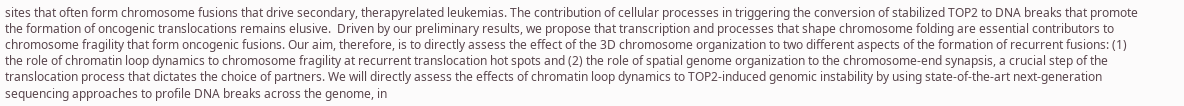sites that often form chromosome fusions that drive secondary, therapyrelated leukemias. The contribution of cellular processes in triggering the conversion of stabilized TOP2 to DNA breaks that promote the formation of oncogenic translocations remains elusive.  Driven by our preliminary results, we propose that transcription and processes that shape chromosome folding are essential contributors to chromosome fragility that form oncogenic fusions. Our aim, therefore, is to directly assess the effect of the 3D chromosome organization to two different aspects of the formation of recurrent fusions: (1) the role of chromatin loop dynamics to chromosome fragility at recurrent translocation hot spots and (2) the role of spatial genome organization to the chromosome-end synapsis, a crucial step of the translocation process that dictates the choice of partners. We will directly assess the effects of chromatin loop dynamics to TOP2-induced genomic instability by using state-of-the-art next-generation sequencing approaches to profile DNA breaks across the genome, in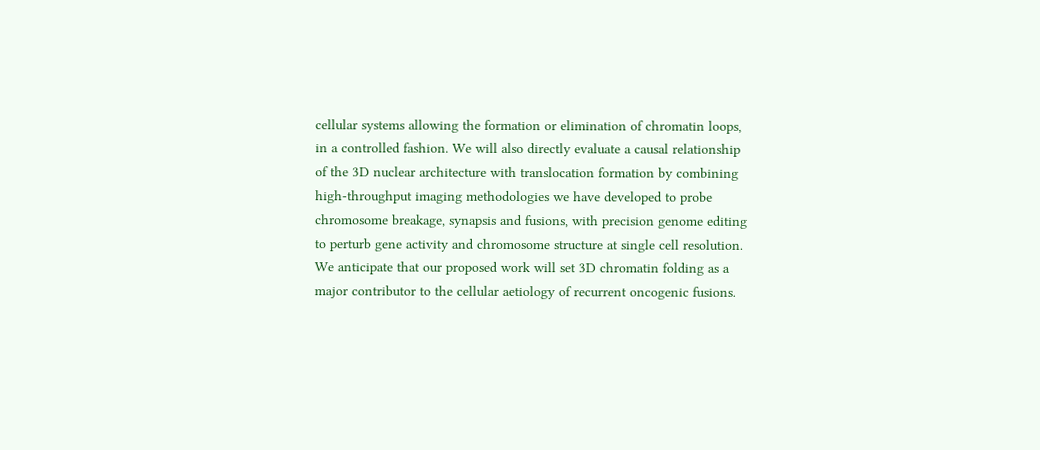cellular systems allowing the formation or elimination of chromatin loops, in a controlled fashion. We will also directly evaluate a causal relationship of the 3D nuclear architecture with translocation formation by combining high-throughput imaging methodologies we have developed to probe chromosome breakage, synapsis and fusions, with precision genome editing to perturb gene activity and chromosome structure at single cell resolution. We anticipate that our proposed work will set 3D chromatin folding as a major contributor to the cellular aetiology of recurrent oncogenic fusions.